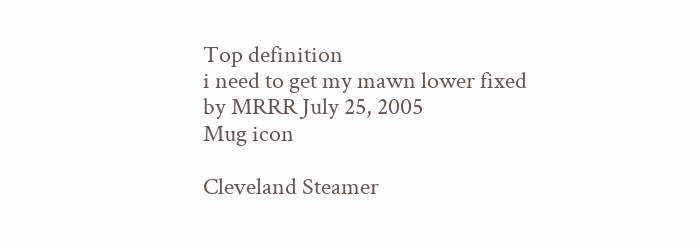Top definition
i need to get my mawn lower fixed
by MRRR July 25, 2005
Mug icon

Cleveland Steamer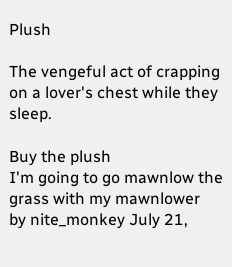Plush

The vengeful act of crapping on a lover's chest while they sleep.

Buy the plush
I'm going to go mawnlow the grass with my mawnlower
by nite_monkey July 21,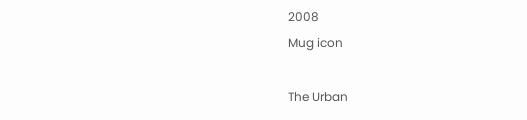2008
Mug icon

The Urban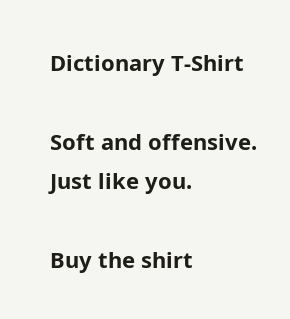Dictionary T-Shirt

Soft and offensive. Just like you.

Buy the shirt